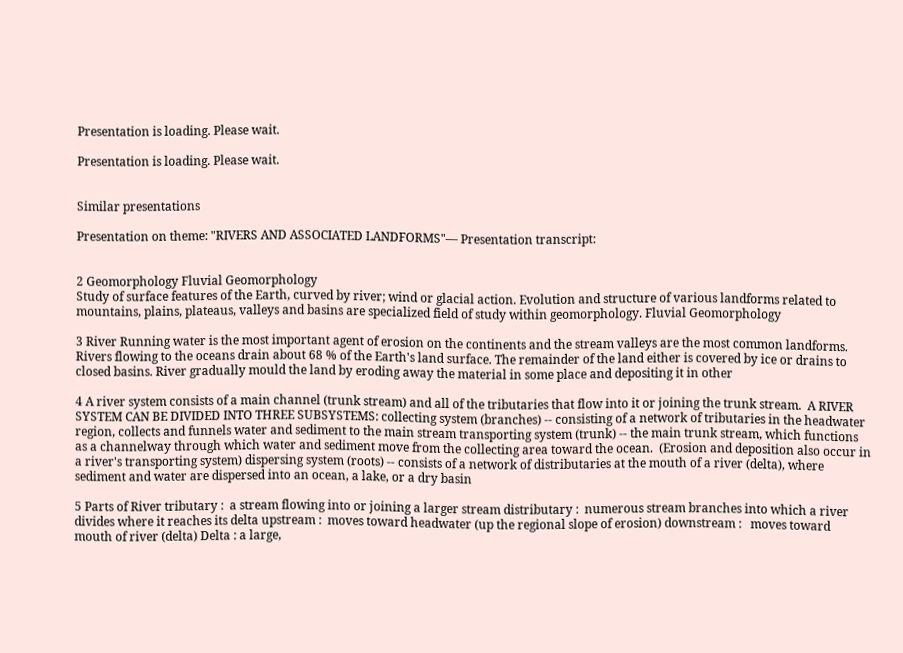Presentation is loading. Please wait.

Presentation is loading. Please wait.


Similar presentations

Presentation on theme: "RIVERS AND ASSOCIATED LANDFORMS"— Presentation transcript:


2 Geomorphology Fluvial Geomorphology
Study of surface features of the Earth, curved by river; wind or glacial action. Evolution and structure of various landforms related to mountains, plains, plateaus, valleys and basins are specialized field of study within geomorphology. Fluvial Geomorphology

3 River Running water is the most important agent of erosion on the continents and the stream valleys are the most common landforms. Rivers flowing to the oceans drain about 68 % of the Earth's land surface. The remainder of the land either is covered by ice or drains to closed basins. River gradually mould the land by eroding away the material in some place and depositing it in other

4 A river system consists of a main channel (trunk stream) and all of the tributaries that flow into it or joining the trunk stream.  A RIVER SYSTEM CAN BE DIVIDED INTO THREE SUBSYSTEMS: collecting system (branches) -- consisting of a network of tributaries in the headwater region, collects and funnels water and sediment to the main stream transporting system (trunk) -- the main trunk stream, which functions as a channelway through which water and sediment move from the collecting area toward the ocean.  (Erosion and deposition also occur in a river's transporting system) dispersing system (roots) -- consists of a network of distributaries at the mouth of a river (delta), where sediment and water are dispersed into an ocean, a lake, or a dry basin

5 Parts of River tributary :  a stream flowing into or joining a larger stream distributary :  numerous stream branches into which a river divides where it reaches its delta upstream :  moves toward headwater (up the regional slope of erosion) downstream :   moves toward mouth of river (delta) Delta : a large,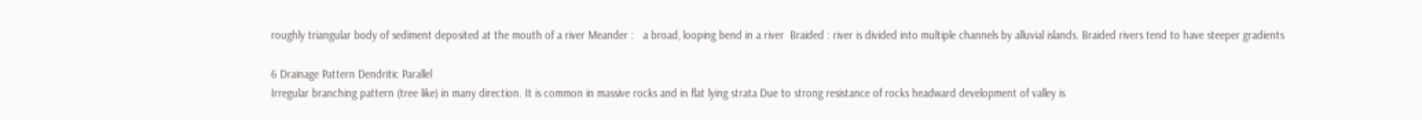roughly triangular body of sediment deposited at the mouth of a river Meander :   a broad, looping bend in a river  Braided : river is divided into multiple channels by alluvial islands. Braided rivers tend to have steeper gradients

6 Drainage Pattern Dendritic Parallel
Irregular branching pattern (tree like) in many direction. It is common in massive rocks and in flat lying strata Due to strong resistance of rocks headward development of valley is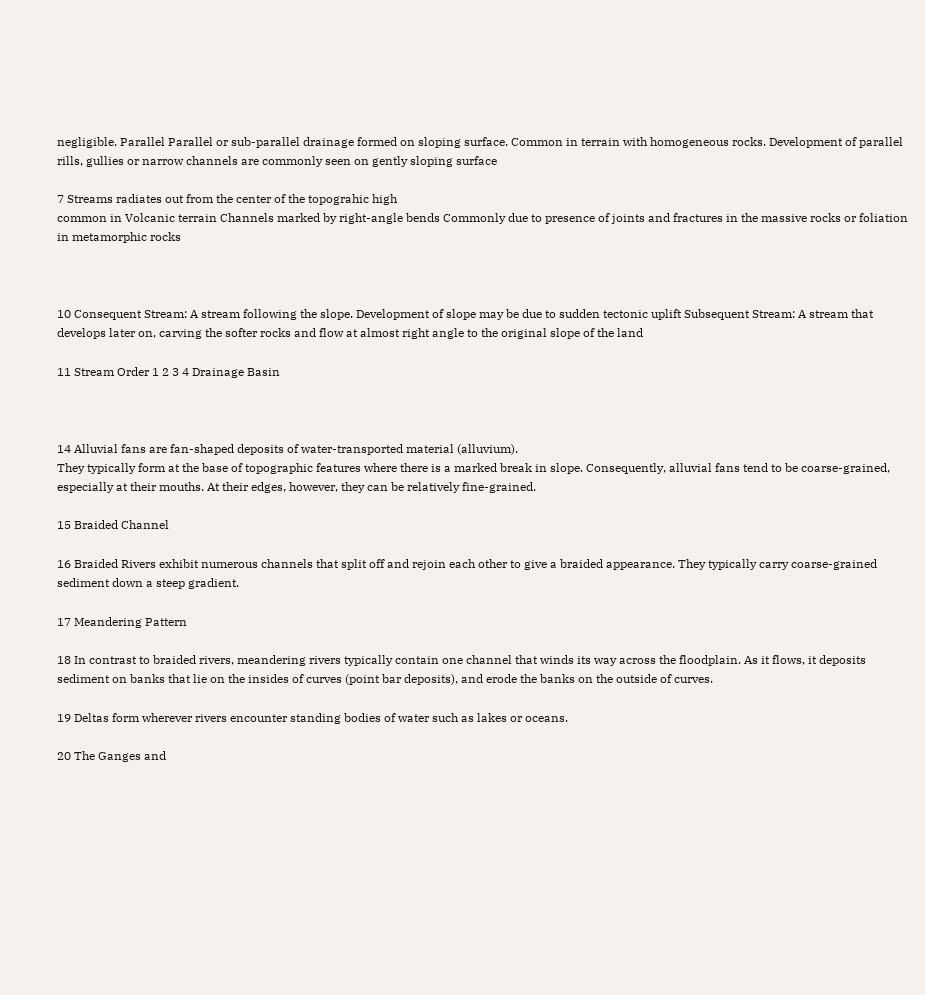negligible. Parallel Parallel or sub-parallel drainage formed on sloping surface. Common in terrain with homogeneous rocks. Development of parallel rills, gullies or narrow channels are commonly seen on gently sloping surface

7 Streams radiates out from the center of the topograhic high
common in Volcanic terrain Channels marked by right-angle bends Commonly due to presence of joints and fractures in the massive rocks or foliation in metamorphic rocks



10 Consequent Stream: A stream following the slope. Development of slope may be due to sudden tectonic uplift Subsequent Stream: A stream that develops later on, carving the softer rocks and flow at almost right angle to the original slope of the land

11 Stream Order 1 2 3 4 Drainage Basin



14 Alluvial fans are fan-shaped deposits of water-transported material (alluvium).
They typically form at the base of topographic features where there is a marked break in slope. Consequently, alluvial fans tend to be coarse-grained, especially at their mouths. At their edges, however, they can be relatively fine-grained.

15 Braided Channel

16 Braided Rivers exhibit numerous channels that split off and rejoin each other to give a braided appearance. They typically carry coarse-grained sediment down a steep gradient.

17 Meandering Pattern

18 In contrast to braided rivers, meandering rivers typically contain one channel that winds its way across the floodplain. As it flows, it deposits sediment on banks that lie on the insides of curves (point bar deposits), and erode the banks on the outside of curves.

19 Deltas form wherever rivers encounter standing bodies of water such as lakes or oceans.

20 The Ganges and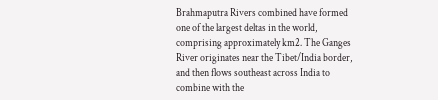Brahmaputra Rivers combined have formed one of the largest deltas in the world, comprising approximately km2. The Ganges River originates near the Tibet/India border, and then flows southeast across India to combine with the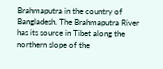Brahmaputra in the country of Bangladesh. The Brahmaputra River has its source in Tibet along the northern slope of the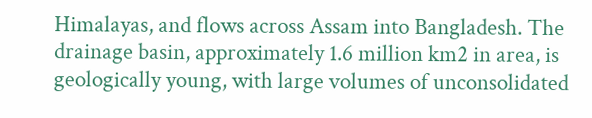Himalayas, and flows across Assam into Bangladesh. The drainage basin, approximately 1.6 million km2 in area, is geologically young, with large volumes of unconsolidated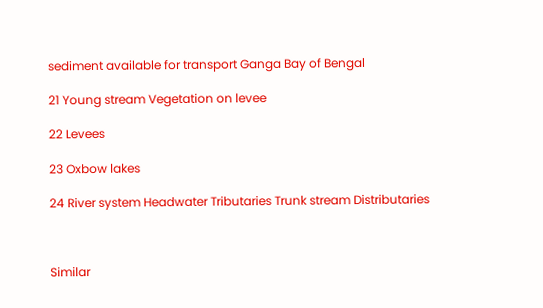sediment available for transport Ganga Bay of Bengal

21 Young stream Vegetation on levee

22 Levees

23 Oxbow lakes

24 River system Headwater Tributaries Trunk stream Distributaries



Similar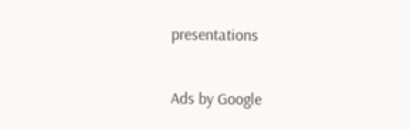presentations

Ads by Google